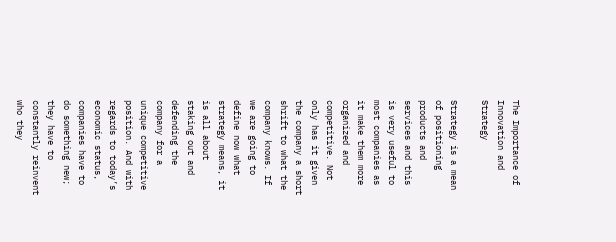The Importance of Innovation and Strategy

Strategy is a mean of positioning products and services and this is very useful to most companies as it make them more organized and competitive. Not only has it given the company a short shrift to what the company knows. If we are going to define now what strategy means, it is all about staking out and defending the company for a unique competitive position. And with regards to today’s economic status, companies have to do something new; they have to constantly reinvent who they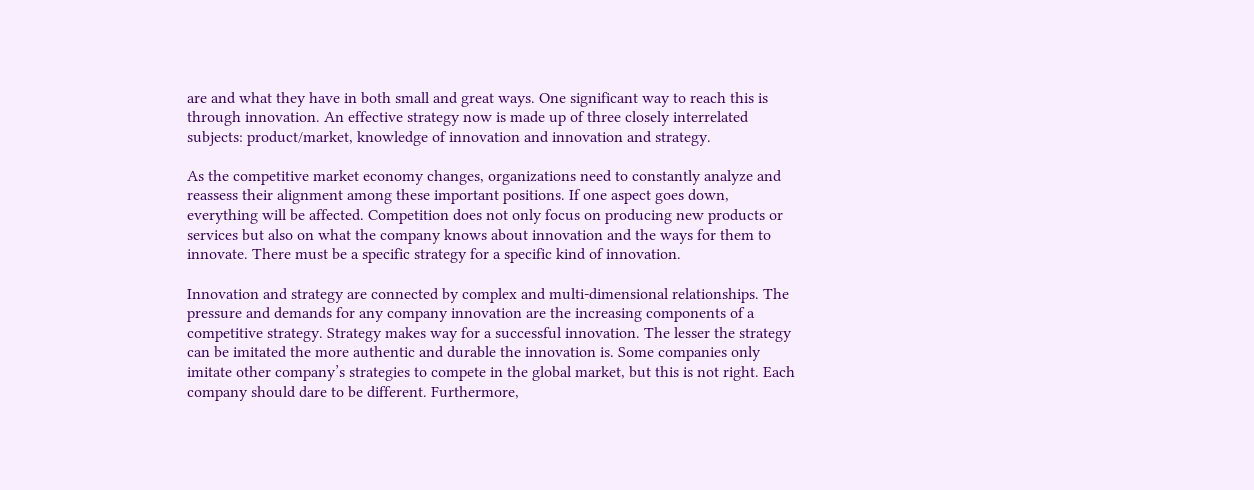are and what they have in both small and great ways. One significant way to reach this is through innovation. An effective strategy now is made up of three closely interrelated subjects: product/market, knowledge of innovation and innovation and strategy.

As the competitive market economy changes, organizations need to constantly analyze and reassess their alignment among these important positions. If one aspect goes down, everything will be affected. Competition does not only focus on producing new products or services but also on what the company knows about innovation and the ways for them to innovate. There must be a specific strategy for a specific kind of innovation.

Innovation and strategy are connected by complex and multi-dimensional relationships. The pressure and demands for any company innovation are the increasing components of a competitive strategy. Strategy makes way for a successful innovation. The lesser the strategy can be imitated the more authentic and durable the innovation is. Some companies only imitate other company’s strategies to compete in the global market, but this is not right. Each company should dare to be different. Furthermore,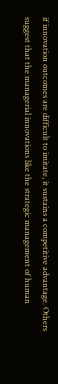if innovation outcomes are difficult to imitate, it sustains a competitive advantage. Others suggest that the managerial innovations like the strategic management of human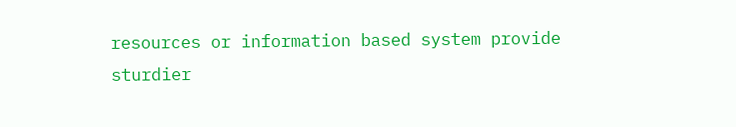resources or information based system provide sturdier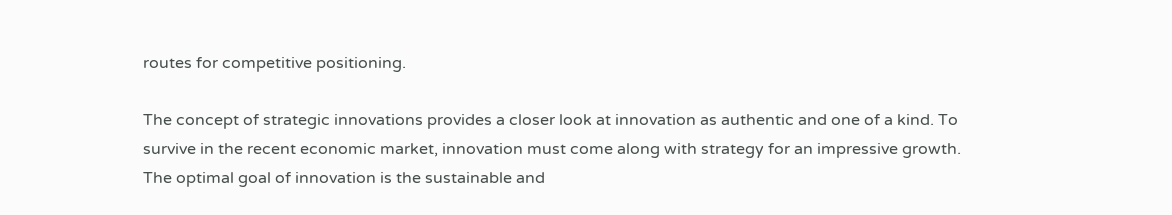routes for competitive positioning.

The concept of strategic innovations provides a closer look at innovation as authentic and one of a kind. To survive in the recent economic market, innovation must come along with strategy for an impressive growth. The optimal goal of innovation is the sustainable and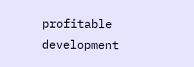profitable development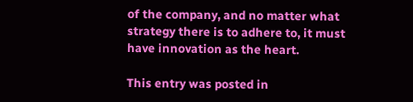of the company, and no matter what strategy there is to adhere to, it must have innovation as the heart.

This entry was posted in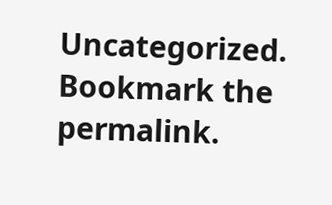Uncategorized. Bookmark the permalink.